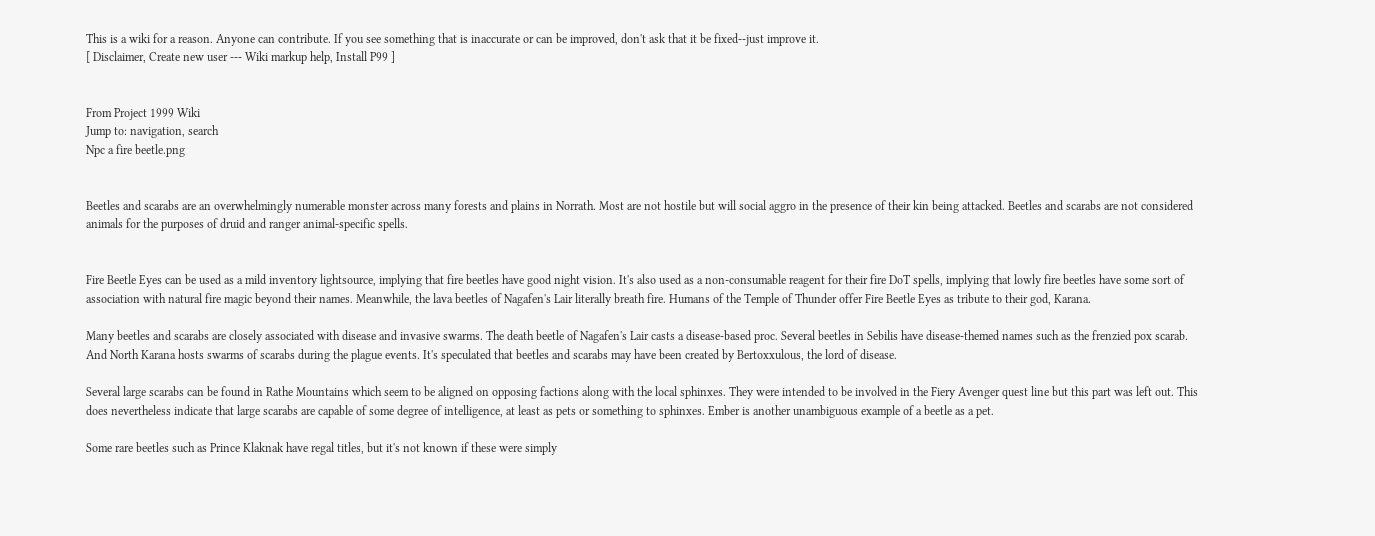This is a wiki for a reason. Anyone can contribute. If you see something that is inaccurate or can be improved, don't ask that it be fixed--just improve it.
[ Disclaimer, Create new user --- Wiki markup help, Install P99 ]


From Project 1999 Wiki
Jump to: navigation, search
Npc a fire beetle.png


Beetles and scarabs are an overwhelmingly numerable monster across many forests and plains in Norrath. Most are not hostile but will social aggro in the presence of their kin being attacked. Beetles and scarabs are not considered animals for the purposes of druid and ranger animal-specific spells.


Fire Beetle Eyes can be used as a mild inventory lightsource, implying that fire beetles have good night vision. It's also used as a non-consumable reagent for their fire DoT spells, implying that lowly fire beetles have some sort of association with natural fire magic beyond their names. Meanwhile, the lava beetles of Nagafen's Lair literally breath fire. Humans of the Temple of Thunder offer Fire Beetle Eyes as tribute to their god, Karana.

Many beetles and scarabs are closely associated with disease and invasive swarms. The death beetle of Nagafen's Lair casts a disease-based proc. Several beetles in Sebilis have disease-themed names such as the frenzied pox scarab. And North Karana hosts swarms of scarabs during the plague events. It's speculated that beetles and scarabs may have been created by Bertoxxulous, the lord of disease.

Several large scarabs can be found in Rathe Mountains which seem to be aligned on opposing factions along with the local sphinxes. They were intended to be involved in the Fiery Avenger quest line but this part was left out. This does nevertheless indicate that large scarabs are capable of some degree of intelligence, at least as pets or something to sphinxes. Ember is another unambiguous example of a beetle as a pet.

Some rare beetles such as Prince Klaknak have regal titles, but it's not known if these were simply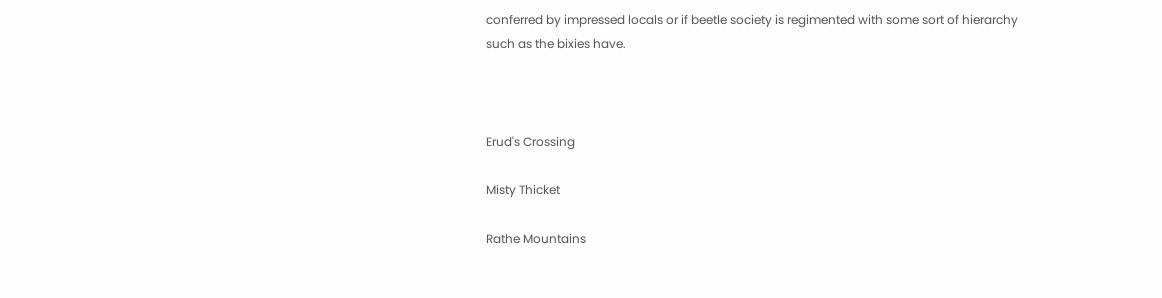conferred by impressed locals or if beetle society is regimented with some sort of hierarchy such as the bixies have.



Erud's Crossing

Misty Thicket

Rathe Mountains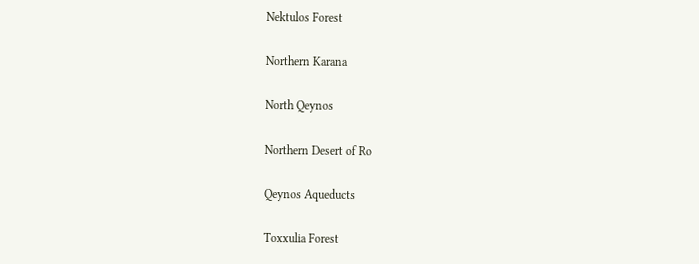Nektulos Forest

Northern Karana

North Qeynos

Northern Desert of Ro

Qeynos Aqueducts

Toxxulia Forest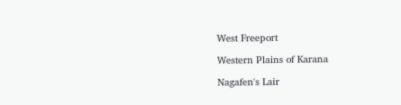West Freeport

Western Plains of Karana

Nagafen's Lair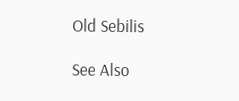Old Sebilis

See Also